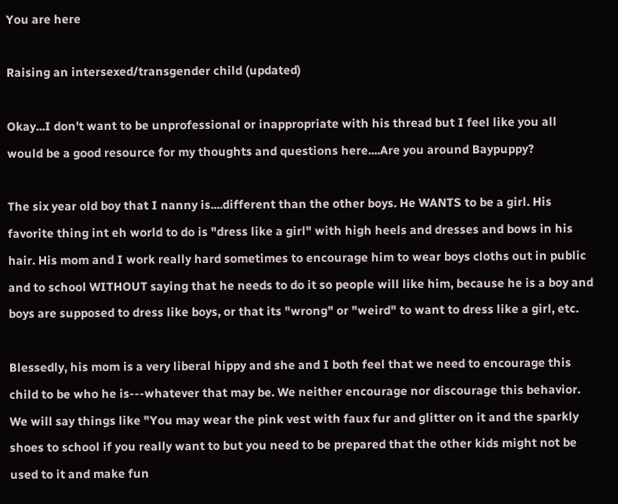You are here

Raising an intersexed/transgender child (updated)

Okay...I don't want to be unprofessional or inappropriate with his thread but I feel like you all would be a good resource for my thoughts and questions here....Are you around Baypuppy?

The six year old boy that I nanny is....different than the other boys. He WANTS to be a girl. His favorite thing int eh world to do is "dress like a girl" with high heels and dresses and bows in his hair. His mom and I work really hard sometimes to encourage him to wear boys cloths out in public and to school WITHOUT saying that he needs to do it so people will like him, because he is a boy and boys are supposed to dress like boys, or that its "wrong" or "weird" to want to dress like a girl, etc.

Blessedly, his mom is a very liberal hippy and she and I both feel that we need to encourage this child to be who he is---whatever that may be. We neither encourage nor discourage this behavior. We will say things like "You may wear the pink vest with faux fur and glitter on it and the sparkly shoes to school if you really want to but you need to be prepared that the other kids might not be used to it and make fun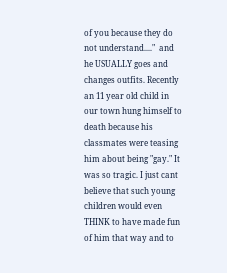of you because they do not understand...."  and he USUALLY goes and changes outfits. Recently an 11 year old child in our town hung himself to death because his classmates were teasing him about being "gay." It was so tragic. I just cant believe that such young children would even THINK to have made fun of him that way and to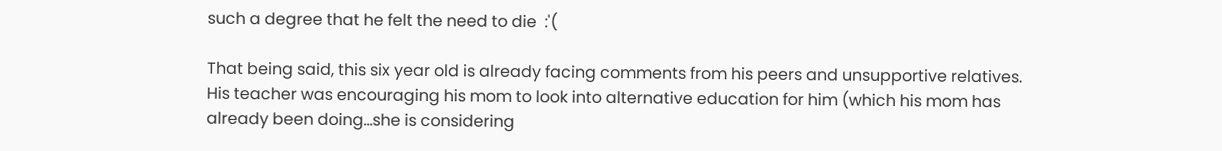such a degree that he felt the need to die  :'(

That being said, this six year old is already facing comments from his peers and unsupportive relatives. His teacher was encouraging his mom to look into alternative education for him (which his mom has already been doing...she is considering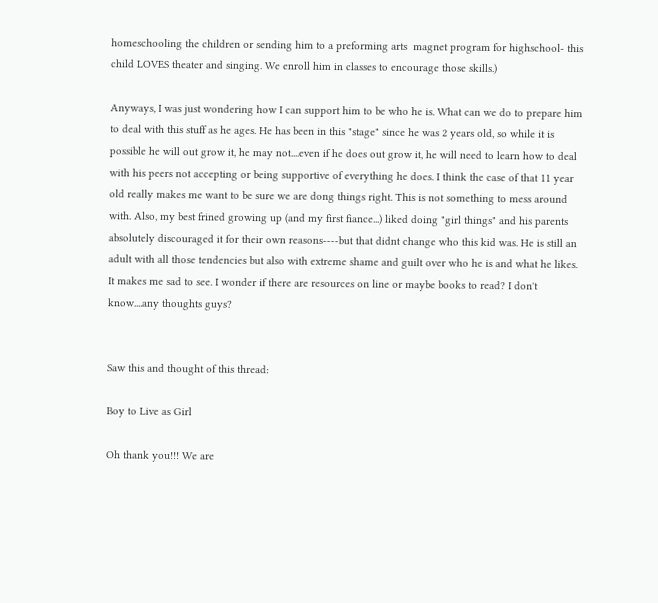homeschooling the children or sending him to a preforming arts  magnet program for highschool- this child LOVES theater and singing. We enroll him in classes to encourage those skills.)

Anyways, I was just wondering how I can support him to be who he is. What can we do to prepare him to deal with this stuff as he ages. He has been in this "stage" since he was 2 years old, so while it is possible he will out grow it, he may not....even if he does out grow it, he will need to learn how to deal with his peers not accepting or being supportive of everything he does. I think the case of that 11 year old really makes me want to be sure we are dong things right. This is not something to mess around with. Also, my best frined growing up (and my first fiance...) liked doing "girl things" and his parents absolutely discouraged it for their own reasons----but that didnt change who this kid was. He is still an adult with all those tendencies but also with extreme shame and guilt over who he is and what he likes. It makes me sad to see. I wonder if there are resources on line or maybe books to read? I don't know....any thoughts guys?


Saw this and thought of this thread:

Boy to Live as Girl

Oh thank you!!! We are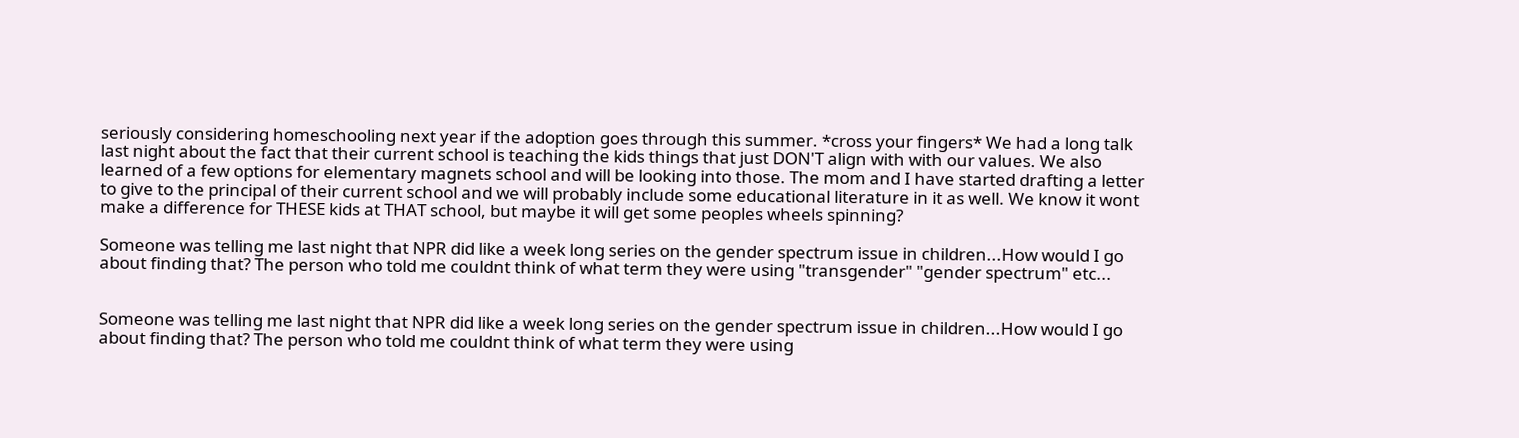seriously considering homeschooling next year if the adoption goes through this summer. *cross your fingers* We had a long talk last night about the fact that their current school is teaching the kids things that just DON'T align with with our values. We also learned of a few options for elementary magnets school and will be looking into those. The mom and I have started drafting a letter to give to the principal of their current school and we will probably include some educational literature in it as well. We know it wont make a difference for THESE kids at THAT school, but maybe it will get some peoples wheels spinning?

Someone was telling me last night that NPR did like a week long series on the gender spectrum issue in children...How would I go about finding that? The person who told me couldnt think of what term they were using "transgender" "gender spectrum" etc...


Someone was telling me last night that NPR did like a week long series on the gender spectrum issue in children...How would I go about finding that? The person who told me couldnt think of what term they were using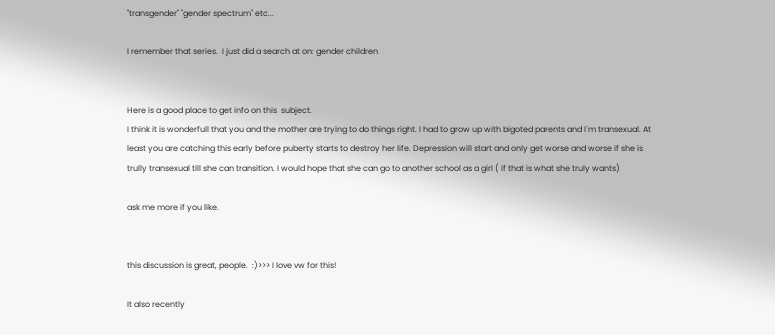"transgender" "gender spectrum" etc...

I remember that series.  I just did a search at on: gender children


Here is a good place to get info on this  subject.
I think it is wonderfull that you and the mother are trying to do things right. I had to grow up with bigoted parents and I`m transexual. At least you are catching this early before puberty starts to destroy her life. Depression will start and only get worse and worse if she is trully transexual till she can transition. I would hope that she can go to another school as a girl ( if that is what she truly wants)

ask me more if you like.


this discussion is great, people.  :)>>> I love vw for this!

It also recently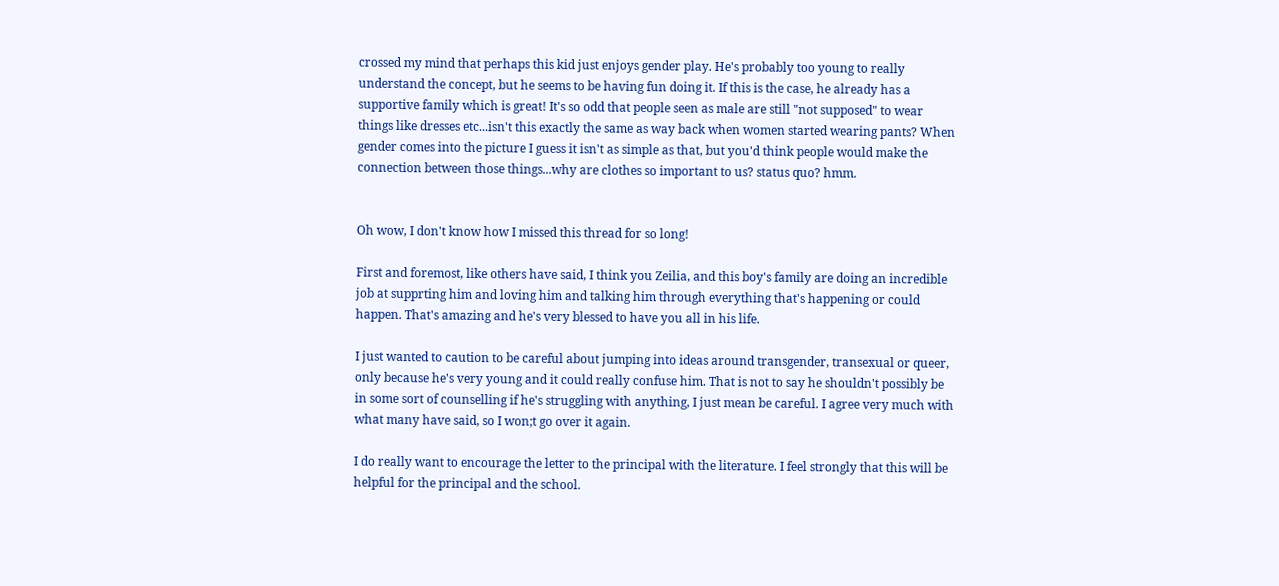crossed my mind that perhaps this kid just enjoys gender play. He's probably too young to really understand the concept, but he seems to be having fun doing it. If this is the case, he already has a supportive family which is great! It's so odd that people seen as male are still "not supposed" to wear things like dresses etc...isn't this exactly the same as way back when women started wearing pants? When gender comes into the picture I guess it isn't as simple as that, but you'd think people would make the connection between those things...why are clothes so important to us? status quo? hmm.


Oh wow, I don't know how I missed this thread for so long!

First and foremost, like others have said, I think you Zeilia, and this boy's family are doing an incredible job at supprting him and loving him and talking him through everything that's happening or could happen. That's amazing and he's very blessed to have you all in his life.

I just wanted to caution to be careful about jumping into ideas around transgender, transexual or queer, only because he's very young and it could really confuse him. That is not to say he shouldn't possibly be in some sort of counselling if he's struggling with anything, I just mean be careful. I agree very much with what many have said, so I won;t go over it again.

I do really want to encourage the letter to the principal with the literature. I feel strongly that this will be helpful for the principal and the school.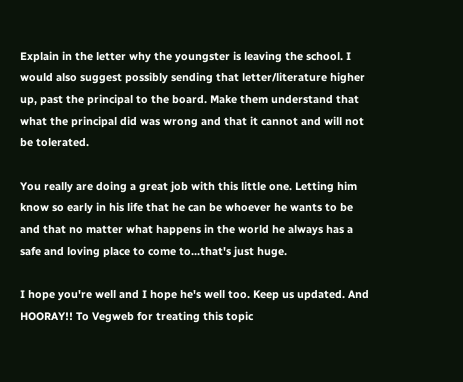Explain in the letter why the youngster is leaving the school. I would also suggest possibly sending that letter/literature higher up, past the principal to the board. Make them understand that what the principal did was wrong and that it cannot and will not be tolerated.

You really are doing a great job with this little one. Letting him know so early in his life that he can be whoever he wants to be and that no matter what happens in the world he always has a safe and loving place to come to...that's just huge.

I hope you're well and I hope he's well too. Keep us updated. And HOORAY!! To Vegweb for treating this topic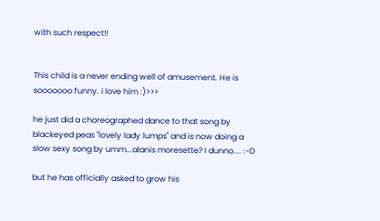with such respect!!


This child is a never ending well of amusement. He is sooooooo funny. i love him :)>>>

he just did a choreographed dance to that song by blackeyed peas "lovely lady lumps" and is now doing a slow sexy song by umm...alanis moresette? I dunno.... :-D

but he has officially asked to grow his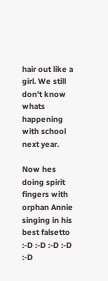hair out like a girl. We still don't know whats happening with school next year.

Now hes doing spirit fingers with orphan Annie singing in his best falsetto :-D :-D :-D :-D :-D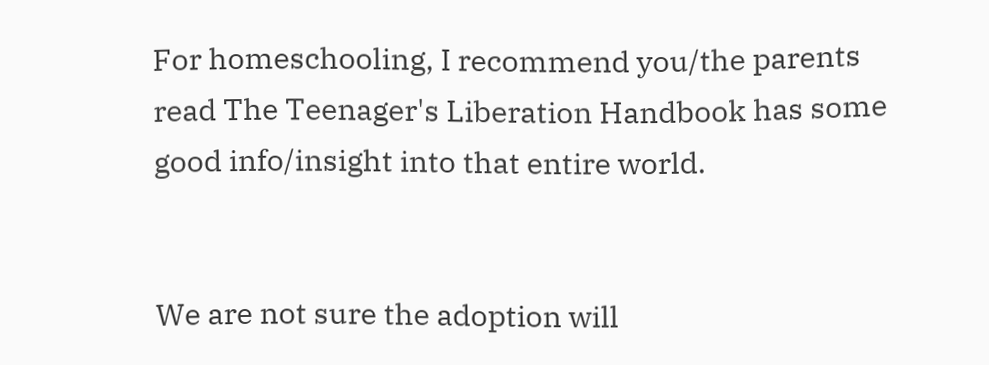For homeschooling, I recommend you/the parents read The Teenager's Liberation Handbook has some good info/insight into that entire world.


We are not sure the adoption will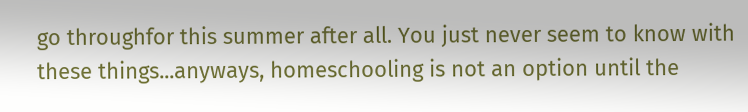go throughfor this summer after all. You just never seem to know with these things...anyways, homeschooling is not an option until the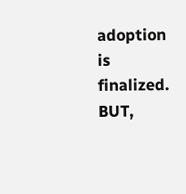adoption is finalized. BUT,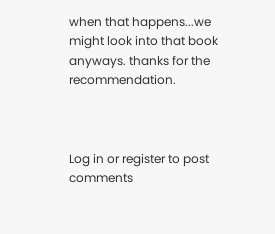when that happens...we might look into that book anyways. thanks for the recommendation.



Log in or register to post comments